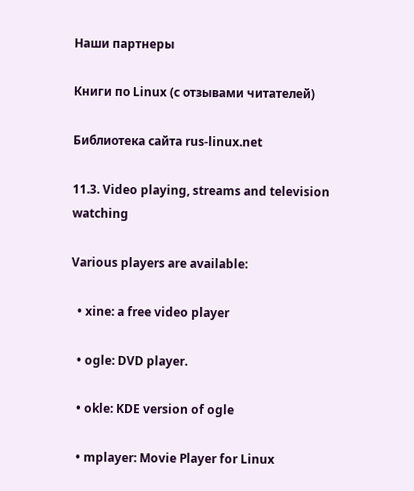Наши партнеры

Книги по Linux (с отзывами читателей)

Библиотека сайта rus-linux.net

11.3. Video playing, streams and television watching

Various players are available:

  • xine: a free video player

  • ogle: DVD player.

  • okle: KDE version of ogle

  • mplayer: Movie Player for Linux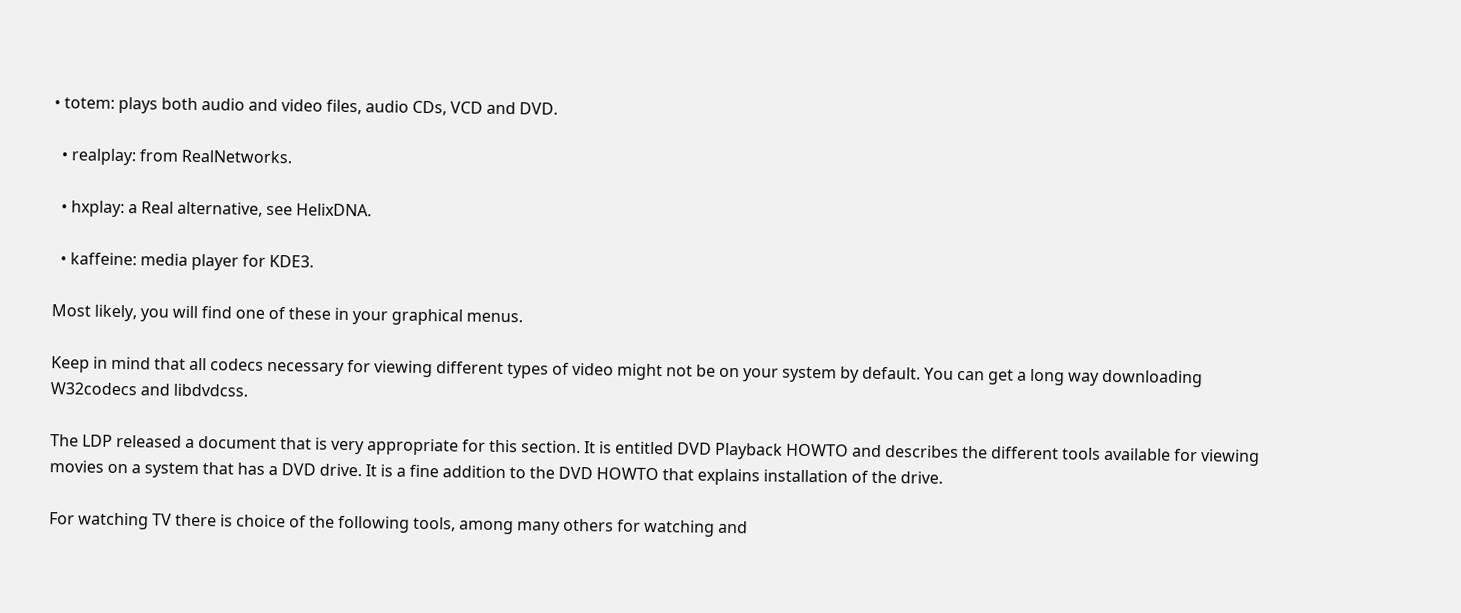• totem: plays both audio and video files, audio CDs, VCD and DVD.

  • realplay: from RealNetworks.

  • hxplay: a Real alternative, see HelixDNA.

  • kaffeine: media player for KDE3.

Most likely, you will find one of these in your graphical menus.

Keep in mind that all codecs necessary for viewing different types of video might not be on your system by default. You can get a long way downloading W32codecs and libdvdcss.

The LDP released a document that is very appropriate for this section. It is entitled DVD Playback HOWTO and describes the different tools available for viewing movies on a system that has a DVD drive. It is a fine addition to the DVD HOWTO that explains installation of the drive.

For watching TV there is choice of the following tools, among many others for watching and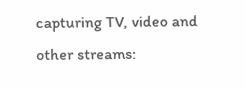capturing TV, video and other streams: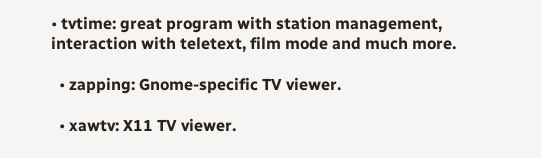• tvtime: great program with station management, interaction with teletext, film mode and much more.

  • zapping: Gnome-specific TV viewer.

  • xawtv: X11 TV viewer.